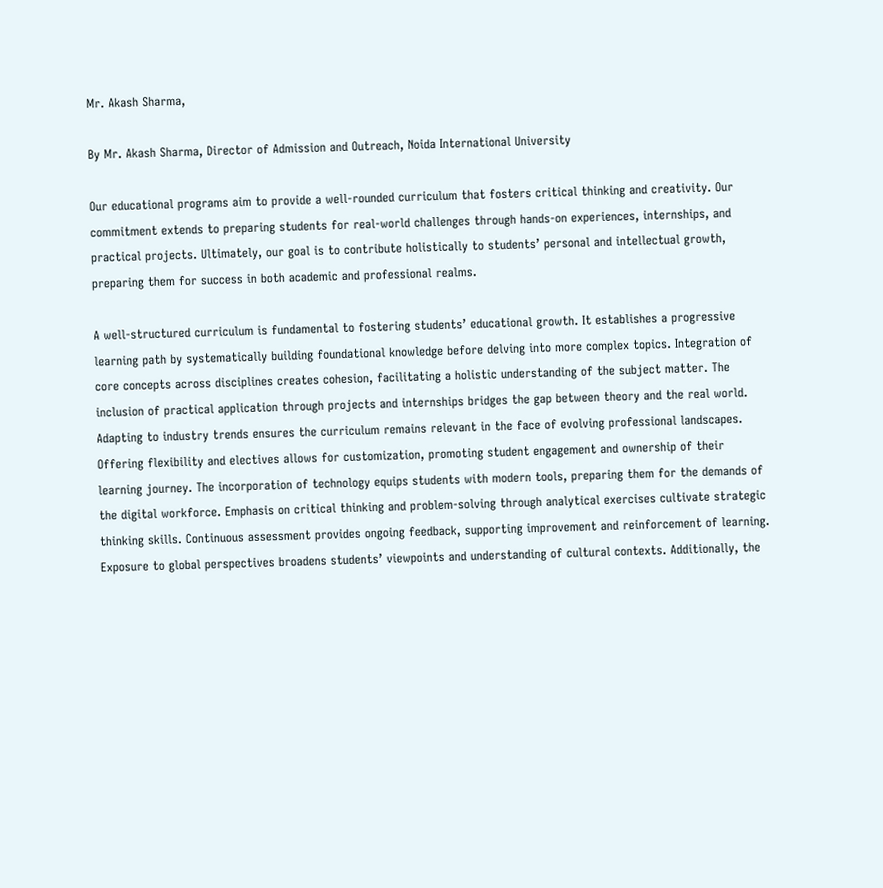Mr. Akash Sharma,

By Mr. Akash Sharma, Director of Admission and Outreach, Noida International University

Our educational programs aim to provide a well-rounded curriculum that fosters critical thinking and creativity. Our commitment extends to preparing students for real-world challenges through hands-on experiences, internships, and practical projects. Ultimately, our goal is to contribute holistically to students’ personal and intellectual growth, preparing them for success in both academic and professional realms.

A well-structured curriculum is fundamental to fostering students’ educational growth. It establishes a progressive learning path by systematically building foundational knowledge before delving into more complex topics. Integration of core concepts across disciplines creates cohesion, facilitating a holistic understanding of the subject matter. The inclusion of practical application through projects and internships bridges the gap between theory and the real world. Adapting to industry trends ensures the curriculum remains relevant in the face of evolving professional landscapes. Offering flexibility and electives allows for customization, promoting student engagement and ownership of their learning journey. The incorporation of technology equips students with modern tools, preparing them for the demands of the digital workforce. Emphasis on critical thinking and problem-solving through analytical exercises cultivate strategic thinking skills. Continuous assessment provides ongoing feedback, supporting improvement and reinforcement of learning. Exposure to global perspectives broadens students’ viewpoints and understanding of cultural contexts. Additionally, the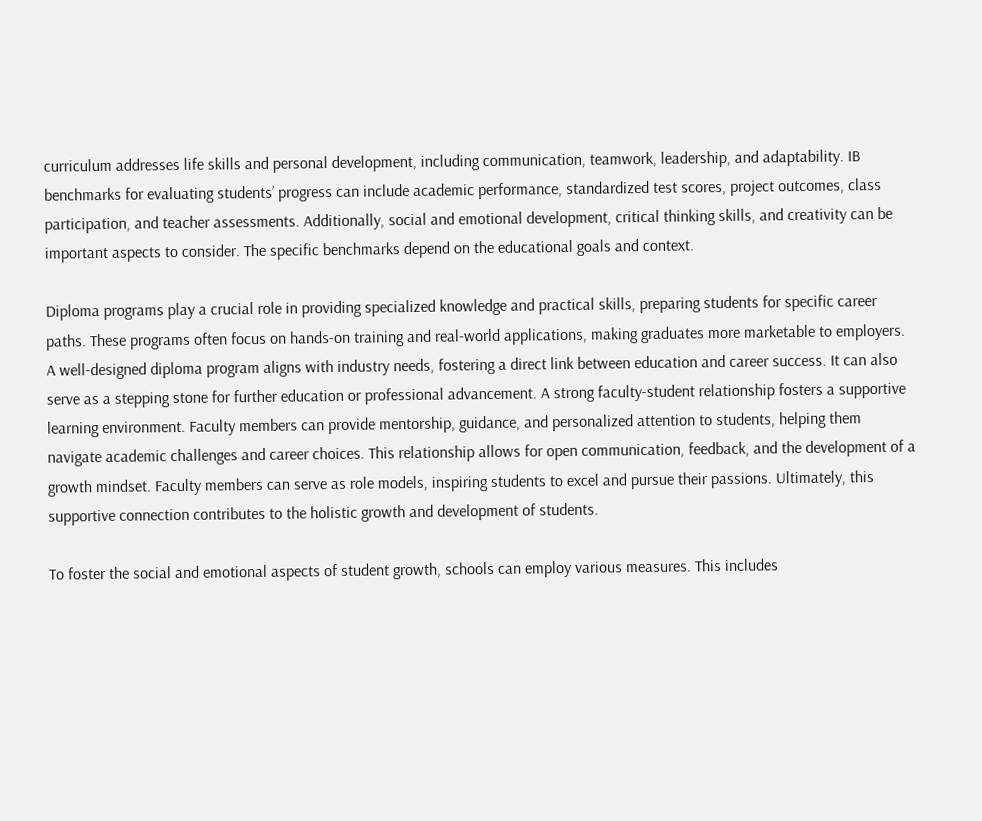curriculum addresses life skills and personal development, including communication, teamwork, leadership, and adaptability. IB benchmarks for evaluating students’ progress can include academic performance, standardized test scores, project outcomes, class participation, and teacher assessments. Additionally, social and emotional development, critical thinking skills, and creativity can be important aspects to consider. The specific benchmarks depend on the educational goals and context.

Diploma programs play a crucial role in providing specialized knowledge and practical skills, preparing students for specific career paths. These programs often focus on hands-on training and real-world applications, making graduates more marketable to employers. A well-designed diploma program aligns with industry needs, fostering a direct link between education and career success. It can also serve as a stepping stone for further education or professional advancement. A strong faculty-student relationship fosters a supportive learning environment. Faculty members can provide mentorship, guidance, and personalized attention to students, helping them navigate academic challenges and career choices. This relationship allows for open communication, feedback, and the development of a growth mindset. Faculty members can serve as role models, inspiring students to excel and pursue their passions. Ultimately, this supportive connection contributes to the holistic growth and development of students.

To foster the social and emotional aspects of student growth, schools can employ various measures. This includes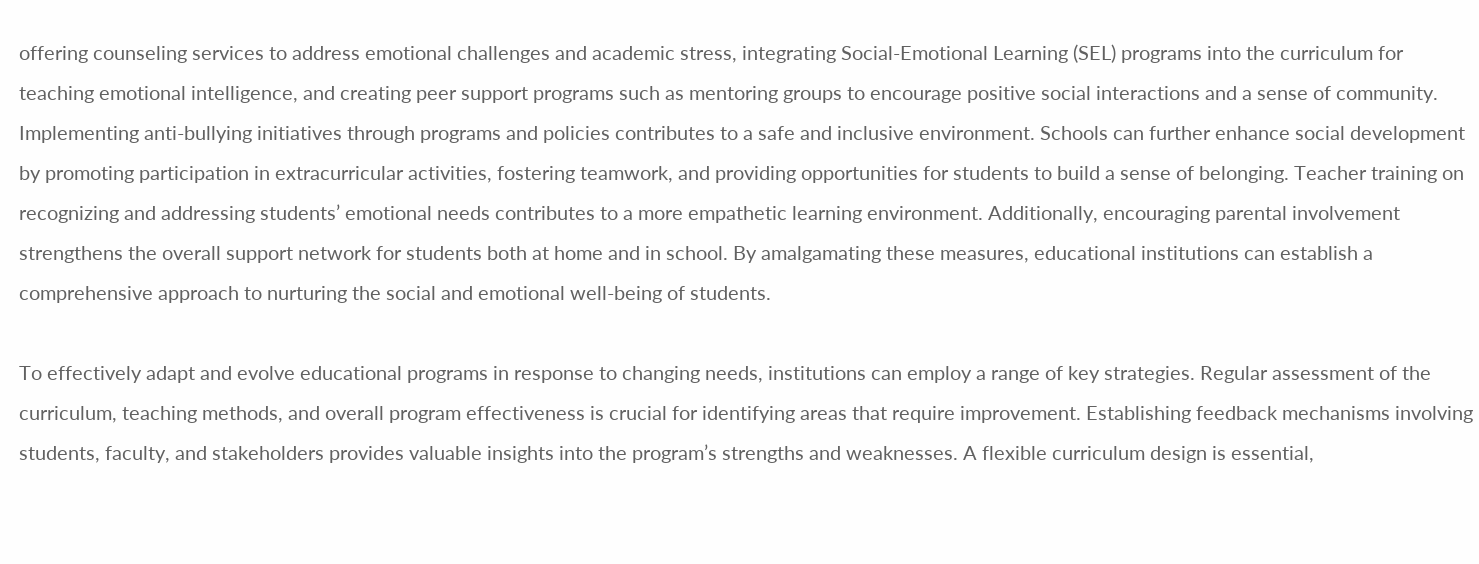offering counseling services to address emotional challenges and academic stress, integrating Social-Emotional Learning (SEL) programs into the curriculum for teaching emotional intelligence, and creating peer support programs such as mentoring groups to encourage positive social interactions and a sense of community. Implementing anti-bullying initiatives through programs and policies contributes to a safe and inclusive environment. Schools can further enhance social development by promoting participation in extracurricular activities, fostering teamwork, and providing opportunities for students to build a sense of belonging. Teacher training on recognizing and addressing students’ emotional needs contributes to a more empathetic learning environment. Additionally, encouraging parental involvement strengthens the overall support network for students both at home and in school. By amalgamating these measures, educational institutions can establish a comprehensive approach to nurturing the social and emotional well-being of students.

To effectively adapt and evolve educational programs in response to changing needs, institutions can employ a range of key strategies. Regular assessment of the curriculum, teaching methods, and overall program effectiveness is crucial for identifying areas that require improvement. Establishing feedback mechanisms involving students, faculty, and stakeholders provides valuable insights into the program’s strengths and weaknesses. A flexible curriculum design is essential,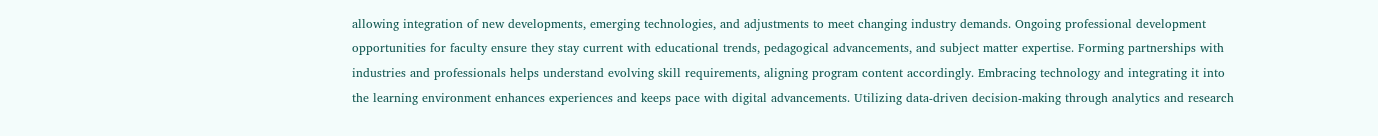allowing integration of new developments, emerging technologies, and adjustments to meet changing industry demands. Ongoing professional development opportunities for faculty ensure they stay current with educational trends, pedagogical advancements, and subject matter expertise. Forming partnerships with industries and professionals helps understand evolving skill requirements, aligning program content accordingly. Embracing technology and integrating it into the learning environment enhances experiences and keeps pace with digital advancements. Utilizing data-driven decision-making through analytics and research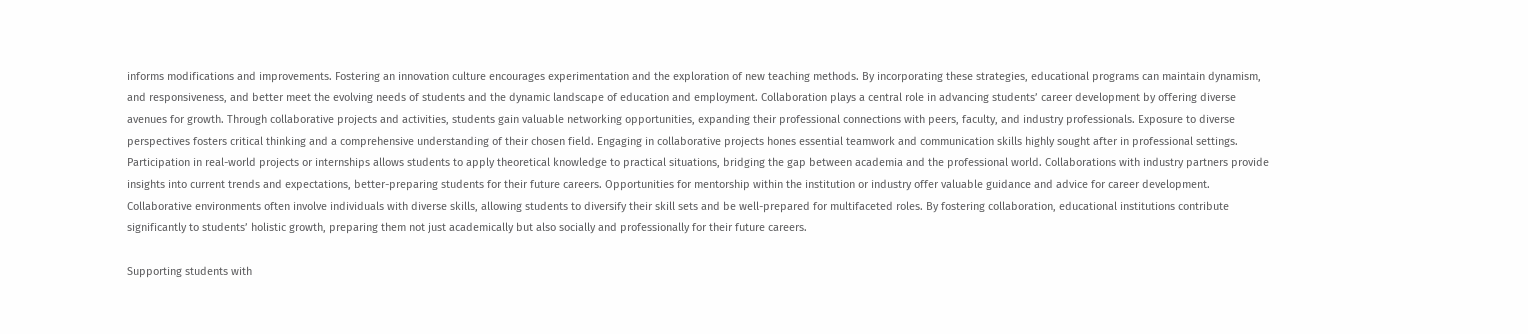informs modifications and improvements. Fostering an innovation culture encourages experimentation and the exploration of new teaching methods. By incorporating these strategies, educational programs can maintain dynamism, and responsiveness, and better meet the evolving needs of students and the dynamic landscape of education and employment. Collaboration plays a central role in advancing students’ career development by offering diverse avenues for growth. Through collaborative projects and activities, students gain valuable networking opportunities, expanding their professional connections with peers, faculty, and industry professionals. Exposure to diverse perspectives fosters critical thinking and a comprehensive understanding of their chosen field. Engaging in collaborative projects hones essential teamwork and communication skills highly sought after in professional settings. Participation in real-world projects or internships allows students to apply theoretical knowledge to practical situations, bridging the gap between academia and the professional world. Collaborations with industry partners provide insights into current trends and expectations, better-preparing students for their future careers. Opportunities for mentorship within the institution or industry offer valuable guidance and advice for career development. Collaborative environments often involve individuals with diverse skills, allowing students to diversify their skill sets and be well-prepared for multifaceted roles. By fostering collaboration, educational institutions contribute significantly to students’ holistic growth, preparing them not just academically but also socially and professionally for their future careers.

Supporting students with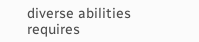diverse abilities requires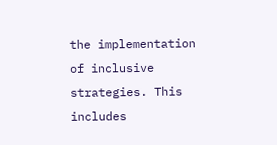the implementation of inclusive strategies. This includes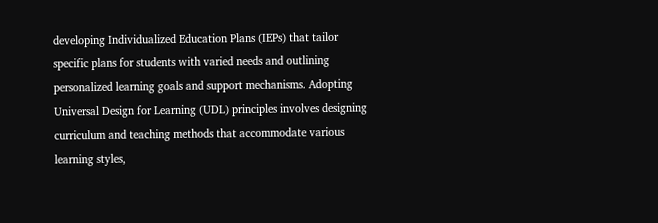developing Individualized Education Plans (IEPs) that tailor specific plans for students with varied needs and outlining personalized learning goals and support mechanisms. Adopting Universal Design for Learning (UDL) principles involves designing curriculum and teaching methods that accommodate various learning styles,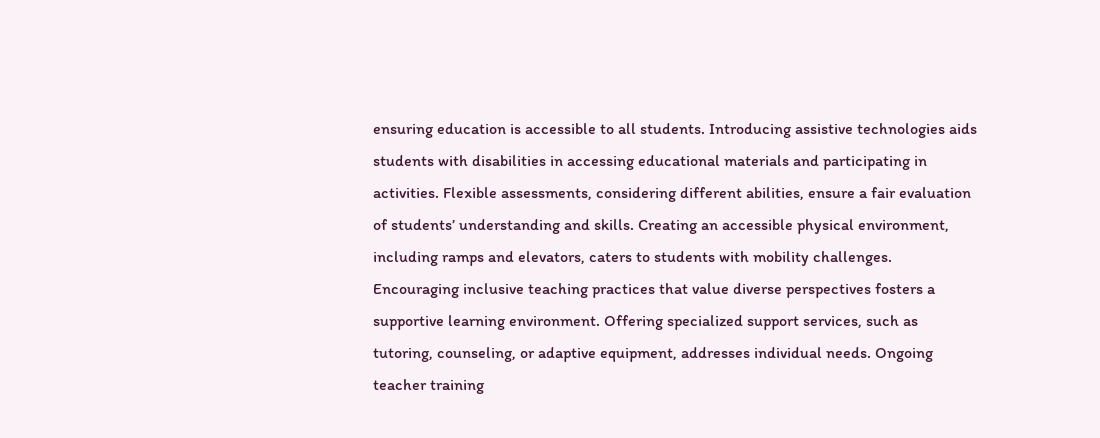ensuring education is accessible to all students. Introducing assistive technologies aids students with disabilities in accessing educational materials and participating in activities. Flexible assessments, considering different abilities, ensure a fair evaluation of students’ understanding and skills. Creating an accessible physical environment, including ramps and elevators, caters to students with mobility challenges. Encouraging inclusive teaching practices that value diverse perspectives fosters a supportive learning environment. Offering specialized support services, such as tutoring, counseling, or adaptive equipment, addresses individual needs. Ongoing teacher training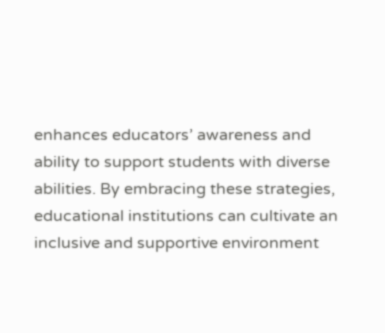enhances educators’ awareness and ability to support students with diverse abilities. By embracing these strategies, educational institutions can cultivate an inclusive and supportive environment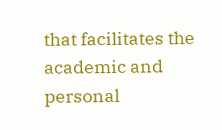that facilitates the academic and personal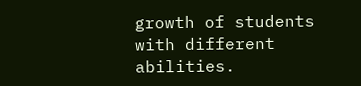growth of students with different abilities.